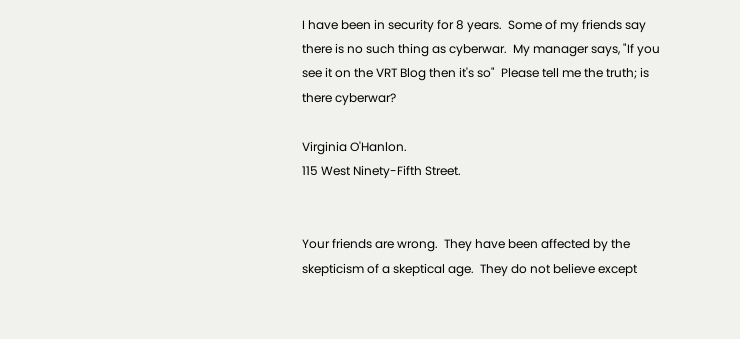I have been in security for 8 years.  Some of my friends say there is no such thing as cyberwar.  My manager says, "If you see it on the VRT Blog then it's so"  Please tell me the truth; is there cyberwar?

Virginia O'Hanlon.
115 West Ninety-Fifth Street.


Your friends are wrong.  They have been affected by the skepticism of a skeptical age.  They do not believe except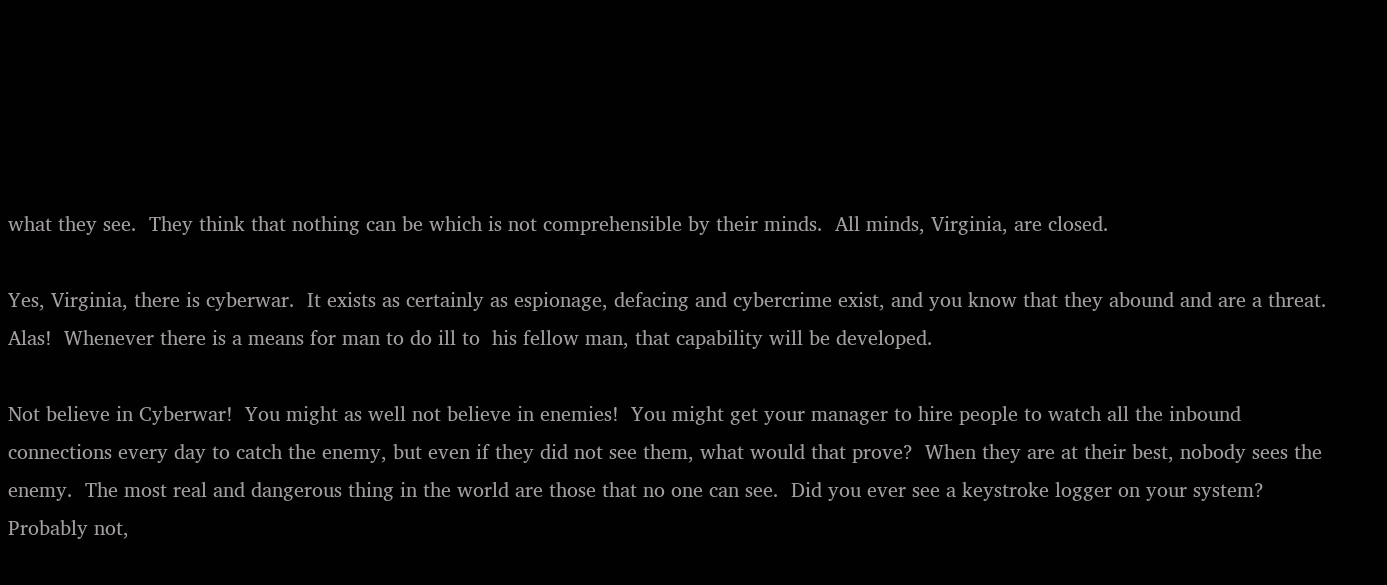what they see.  They think that nothing can be which is not comprehensible by their minds.  All minds, Virginia, are closed.

Yes, Virginia, there is cyberwar.  It exists as certainly as espionage, defacing and cybercrime exist, and you know that they abound and are a threat.  Alas!  Whenever there is a means for man to do ill to  his fellow man, that capability will be developed.

Not believe in Cyberwar!  You might as well not believe in enemies!  You might get your manager to hire people to watch all the inbound connections every day to catch the enemy, but even if they did not see them, what would that prove?  When they are at their best, nobody sees the enemy.  The most real and dangerous thing in the world are those that no one can see.  Did you ever see a keystroke logger on your system?  Probably not,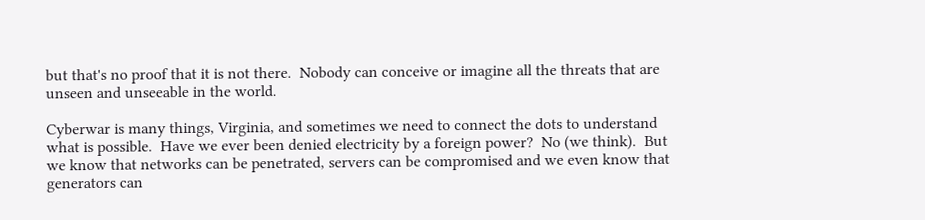but that's no proof that it is not there.  Nobody can conceive or imagine all the threats that are unseen and unseeable in the world.

Cyberwar is many things, Virginia, and sometimes we need to connect the dots to understand what is possible.  Have we ever been denied electricity by a foreign power?  No (we think).  But we know that networks can be penetrated, servers can be compromised and we even know that generators can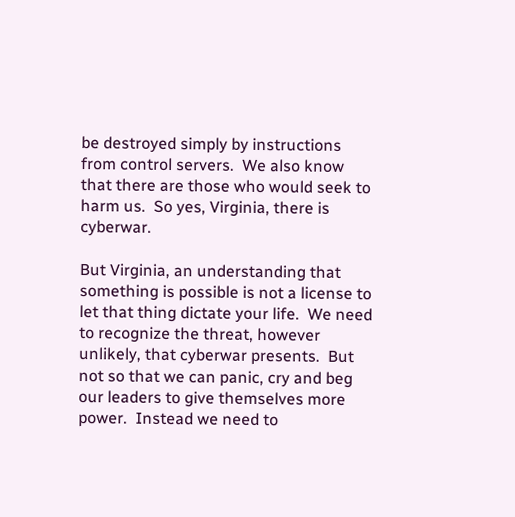be destroyed simply by instructions from control servers.  We also know that there are those who would seek to harm us.  So yes, Virginia, there is cyberwar.

But Virginia, an understanding that something is possible is not a license to let that thing dictate your life.  We need to recognize the threat, however unlikely, that cyberwar presents.  But not so that we can panic, cry and beg our leaders to give themselves more power.  Instead we need to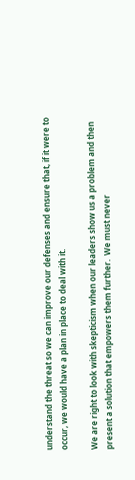understand the threat so we can improve our defenses and ensure that, if it were to occur, we would have a plan in place to deal with it.

We are right to look with skepticism when our leaders show us a problem and then present a solution that empowers them further.  We must never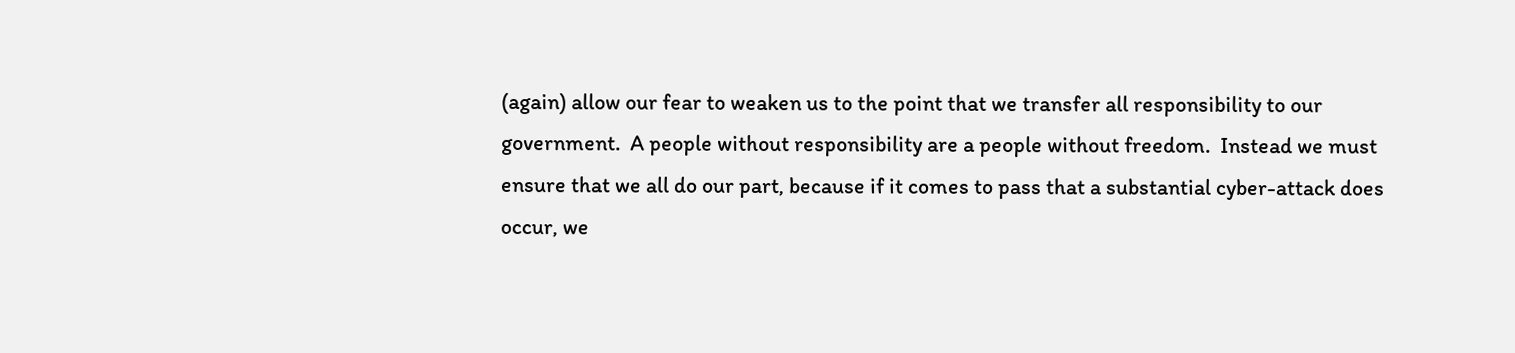(again) allow our fear to weaken us to the point that we transfer all responsibility to our government.  A people without responsibility are a people without freedom.  Instead we must ensure that we all do our part, because if it comes to pass that a substantial cyber-attack does occur, we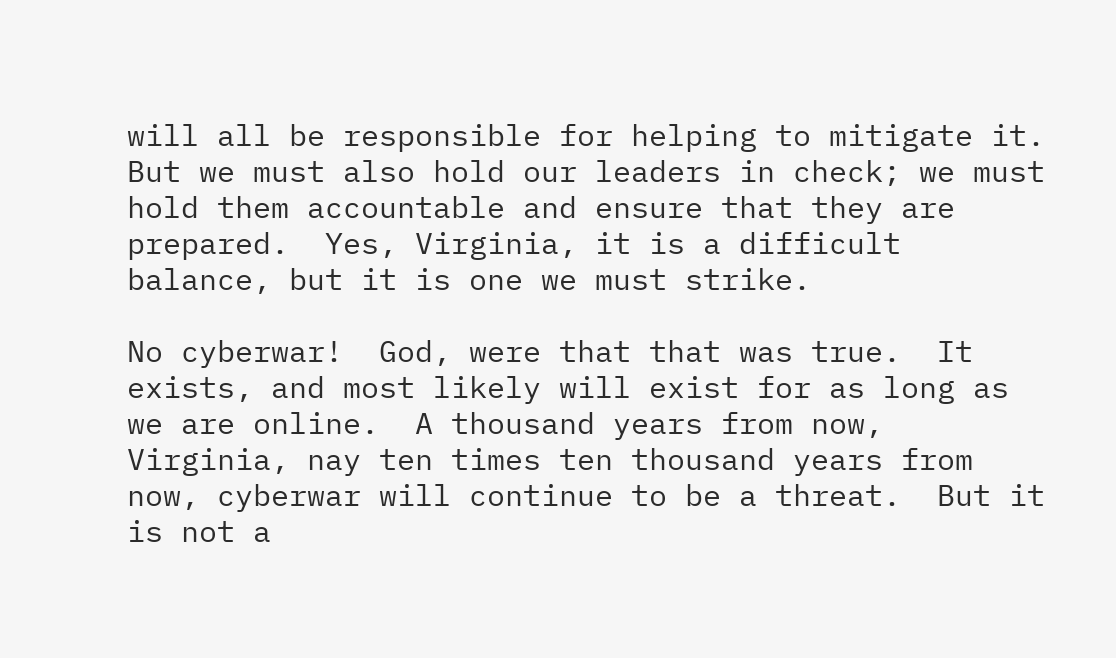will all be responsible for helping to mitigate it.  But we must also hold our leaders in check; we must hold them accountable and ensure that they are prepared.  Yes, Virginia, it is a difficult balance, but it is one we must strike.

No cyberwar!  God, were that that was true.  It exists, and most likely will exist for as long as we are online.  A thousand years from now, Virginia, nay ten times ten thousand years from now, cyberwar will continue to be a threat.  But it is not a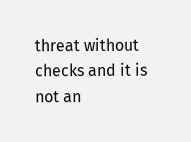threat without checks and it is not an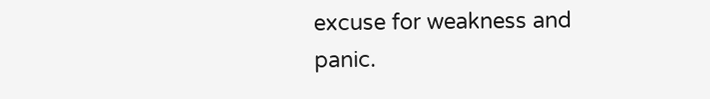excuse for weakness and panic.